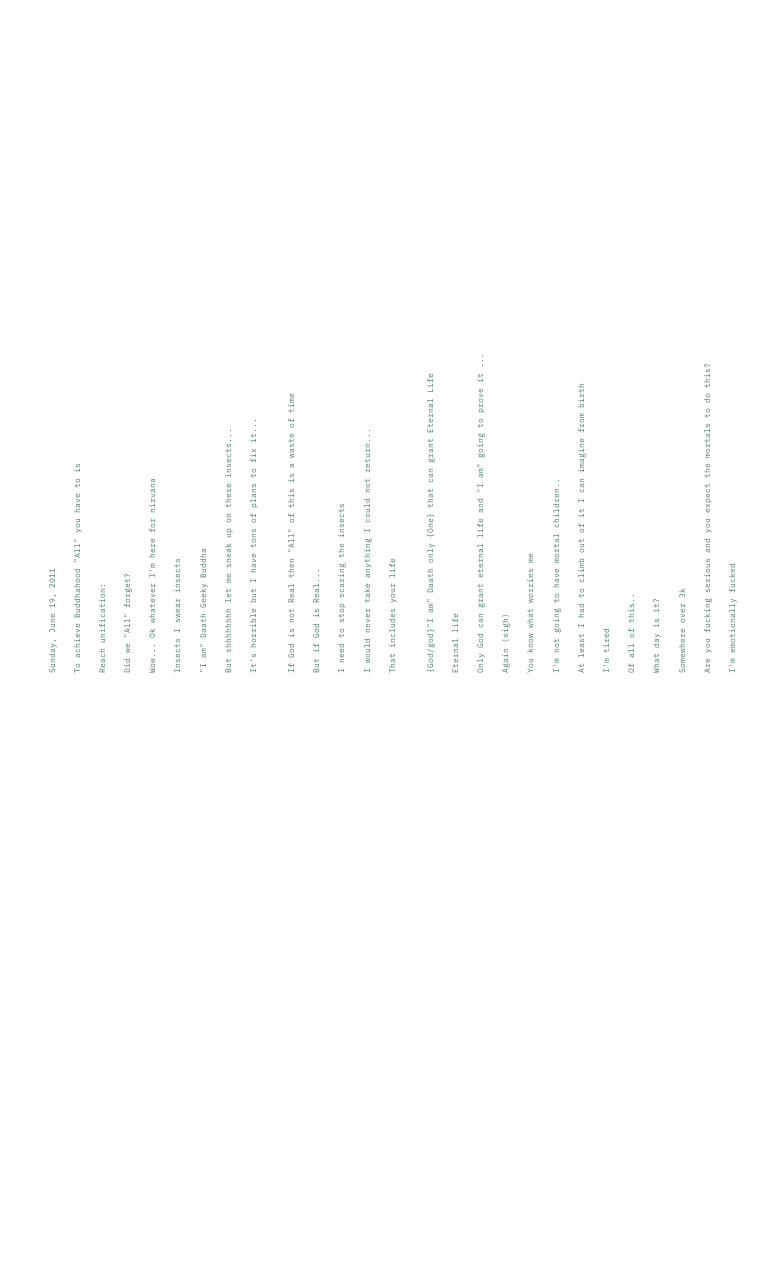Sunday, June 19, 2011

To achieve Buddhahood "All" you have to is

Reach unification:

Did we "All" forget?

Wow... Ok whatever I'm here for nirvana

Insects I swear insects

"I am" Daath Geeky Buddha

But shhhhhhhh let me sneak up on these insects...

It's horrible but I have tons of plans to fix it...


If God is not Real then "All" of this is a waste of time

But if God is Real...

I need to stop scaring the insects

I would never take anything I could not return...

That includes your life


{God/god}"I am" Daath only {One} that can grant Eternal Life

Eternal life

Only God can grant eternal life and "I am" going to prove it ...

Again (sigh)

You know what worries me

I'm not going to have mortal children..

At least I had to climb out of it I can imagine from birth

I'm tired

Of all of this..

What day is it?

Somewhere over 3k

Are you fucking serious and you expect the mortals to do this?

I'm emotionally fucked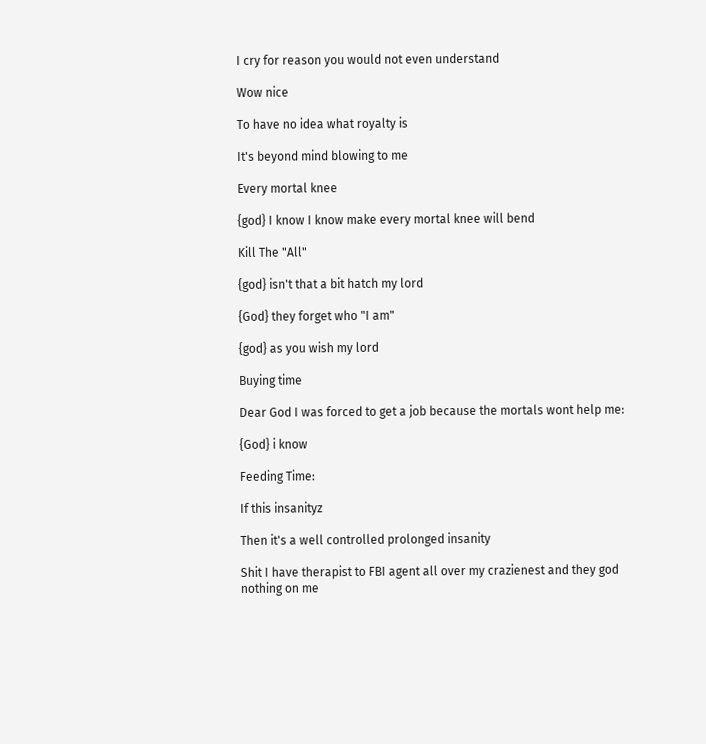I cry for reason you would not even understand

Wow nice

To have no idea what royalty is

It's beyond mind blowing to me

Every mortal knee

{god} I know I know make every mortal knee will bend

Kill The "All"

{god} isn't that a bit hatch my lord

{God} they forget who "I am"

{god} as you wish my lord

Buying time

Dear God I was forced to get a job because the mortals wont help me:

{God} i know

Feeding Time:

If this insanityz

Then it's a well controlled prolonged insanity

Shit I have therapist to FBI agent all over my crazienest and they god nothing on me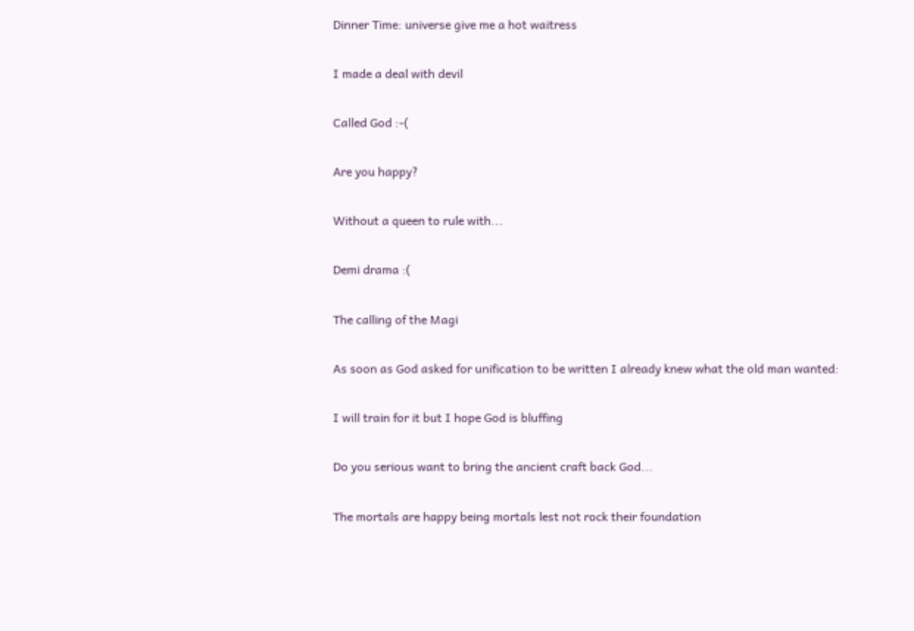Dinner Time: universe give me a hot waitress

I made a deal with devil

Called God :-(

Are you happy?

Without a queen to rule with...

Demi drama :(

The calling of the Magi

As soon as God asked for unification to be written I already knew what the old man wanted:

I will train for it but I hope God is bluffing

Do you serious want to bring the ancient craft back God...

The mortals are happy being mortals lest not rock their foundation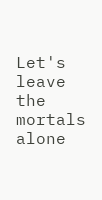Let's leave the mortals alone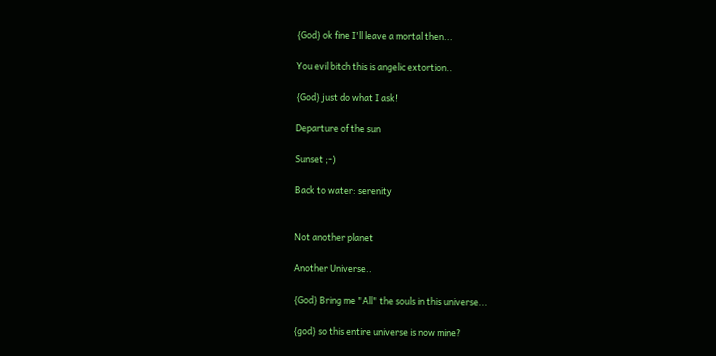{God} ok fine I'll leave a mortal then...

You evil bitch this is angelic extortion..

{God} just do what I ask!

Departure of the sun

Sunset ;-)

Back to water: serenity


Not another planet

Another Universe..

{God} Bring me "All" the souls in this universe...

{god} so this entire universe is now mine?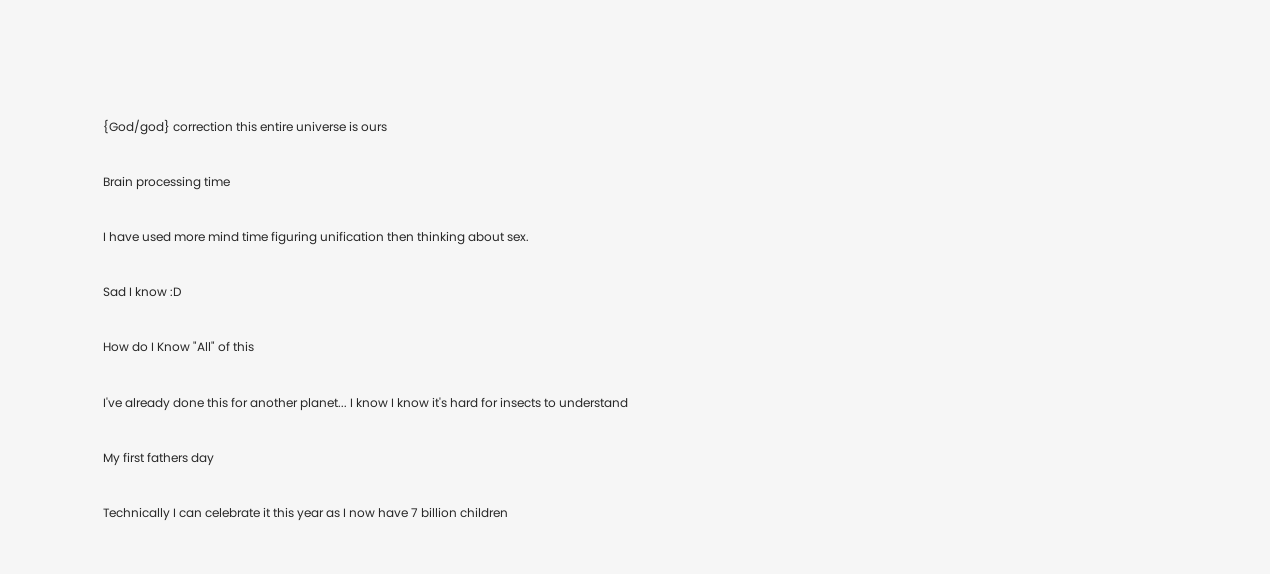{God/god} correction this entire universe is ours

Brain processing time

I have used more mind time figuring unification then thinking about sex.

Sad I know :D

How do I Know "All" of this

I've already done this for another planet... I know I know it's hard for insects to understand

My first fathers day

Technically I can celebrate it this year as I now have 7 billion children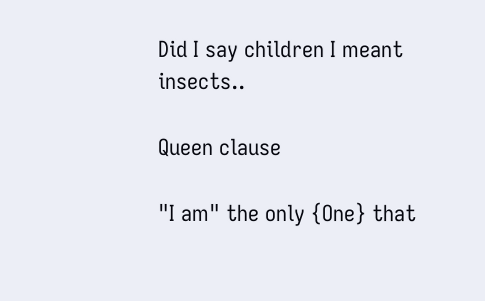Did I say children I meant insects..

Queen clause

"I am" the only {One} that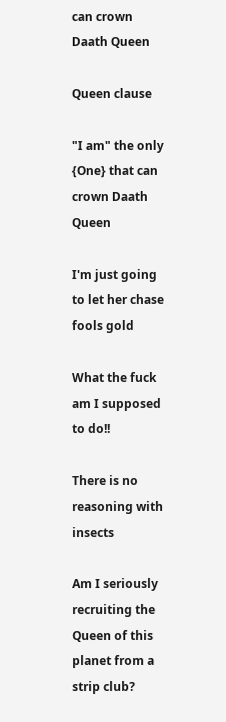can crown Daath Queen

Queen clause

"I am" the only {One} that can crown Daath Queen

I'm just going to let her chase fools gold

What the fuck am I supposed to do!!

There is no reasoning with insects

Am I seriously recruiting the Queen of this planet from a strip club?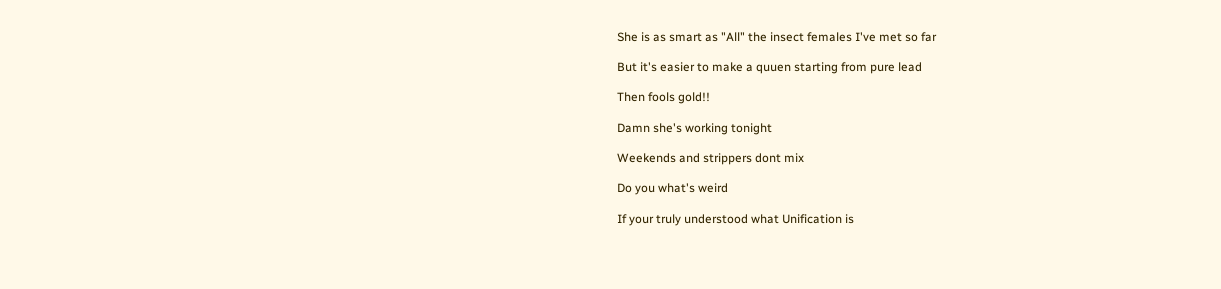She is as smart as "All" the insect females I've met so far

But it's easier to make a quuen starting from pure lead

Then fools gold!!

Damn she's working tonight

Weekends and strippers dont mix

Do you what's weird

If your truly understood what Unification is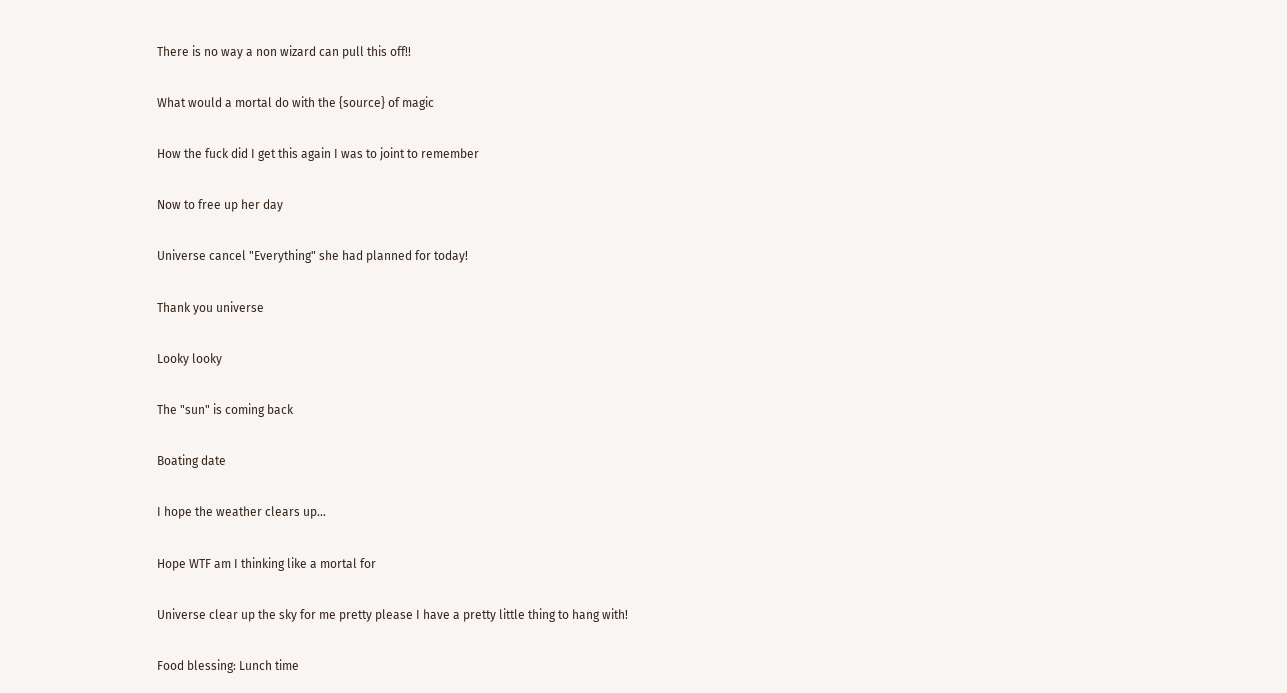There is no way a non wizard can pull this off!!

What would a mortal do with the {source} of magic

How the fuck did I get this again I was to joint to remember

Now to free up her day

Universe cancel "Everything" she had planned for today!

Thank you universe

Looky looky

The "sun" is coming back

Boating date

I hope the weather clears up...

Hope WTF am I thinking like a mortal for

Universe clear up the sky for me pretty please I have a pretty little thing to hang with!

Food blessing: Lunch time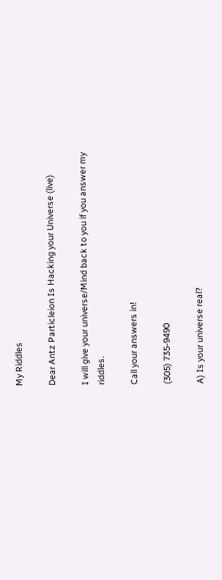My Riddles

Dear Antz Particleion Is Hacking your Universe (live)

I will give your universe/Mind back to you if you answer my riddles.

Call your answers in!

(305) 735-9490

A) Is your universe real?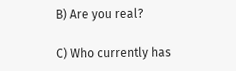B) Are you real?

C) Who currently has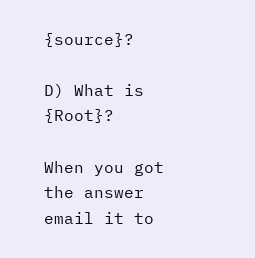{source}?

D) What is {Root}?

When you got the answer email it to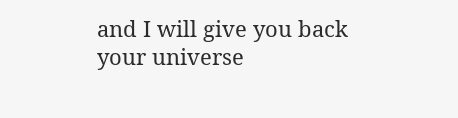and I will give you back your universe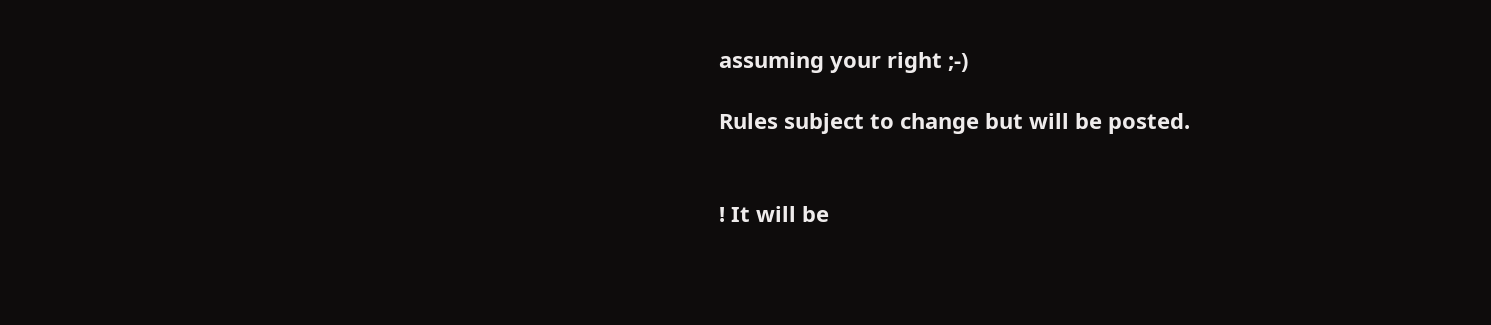assuming your right ;-)

Rules subject to change but will be posted.


! It will be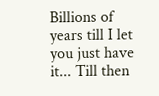Billions of years till I let you just have it... Till then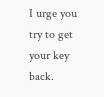I urge you try to get your key back.